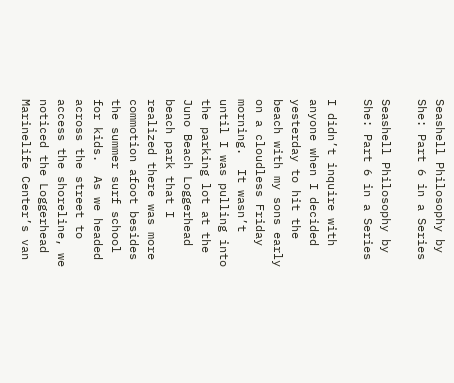Seashell Philosophy by She: Part 6 in a Series

Seashell Philosophy by She: Part 6 in a Series

I didn’t inquire with anyone when I decided yesterday to hit the beach with my sons early on a cloudless Friday morning.  It wasn’t until I was pulling into the parking lot at the Juno Beach Loggerhead beach park that I realized there was more commotion afoot besides the summer surf school for kids.  As we headed across the street to access the shoreline, we noticed the Loggerhead Marinelife Center’s van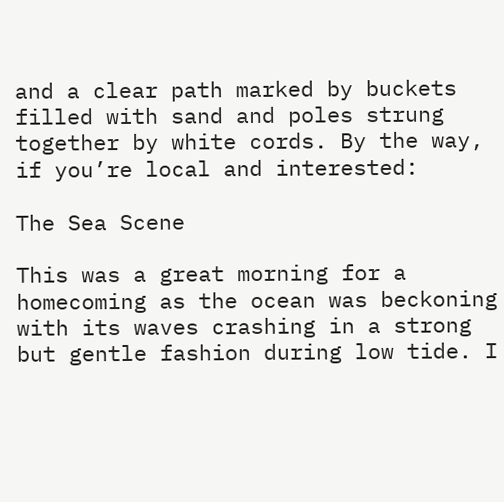and a clear path marked by buckets filled with sand and poles strung together by white cords. By the way, if you’re local and interested:

The Sea Scene

This was a great morning for a homecoming as the ocean was beckoning with its waves crashing in a strong but gentle fashion during low tide. I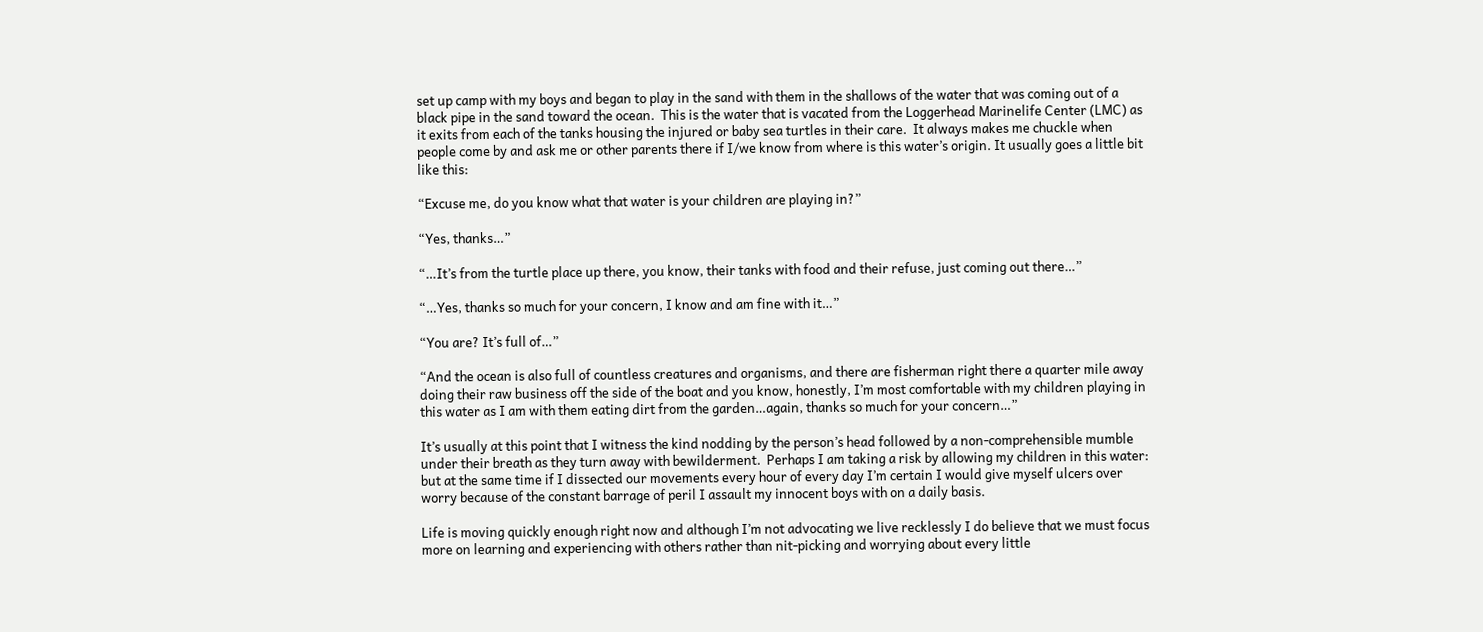set up camp with my boys and began to play in the sand with them in the shallows of the water that was coming out of a black pipe in the sand toward the ocean.  This is the water that is vacated from the Loggerhead Marinelife Center (LMC) as it exits from each of the tanks housing the injured or baby sea turtles in their care.  It always makes me chuckle when people come by and ask me or other parents there if I/we know from where is this water’s origin. It usually goes a little bit like this:

“Excuse me, do you know what that water is your children are playing in?”

“Yes, thanks…”

“…It’s from the turtle place up there, you know, their tanks with food and their refuse, just coming out there…”

“…Yes, thanks so much for your concern, I know and am fine with it…”

“You are? It’s full of…”

“And the ocean is also full of countless creatures and organisms, and there are fisherman right there a quarter mile away doing their raw business off the side of the boat and you know, honestly, I’m most comfortable with my children playing in this water as I am with them eating dirt from the garden…again, thanks so much for your concern…”

It’s usually at this point that I witness the kind nodding by the person’s head followed by a non-comprehensible mumble under their breath as they turn away with bewilderment.  Perhaps I am taking a risk by allowing my children in this water: but at the same time if I dissected our movements every hour of every day I’m certain I would give myself ulcers over worry because of the constant barrage of peril I assault my innocent boys with on a daily basis.

Life is moving quickly enough right now and although I’m not advocating we live recklessly I do believe that we must focus more on learning and experiencing with others rather than nit-picking and worrying about every little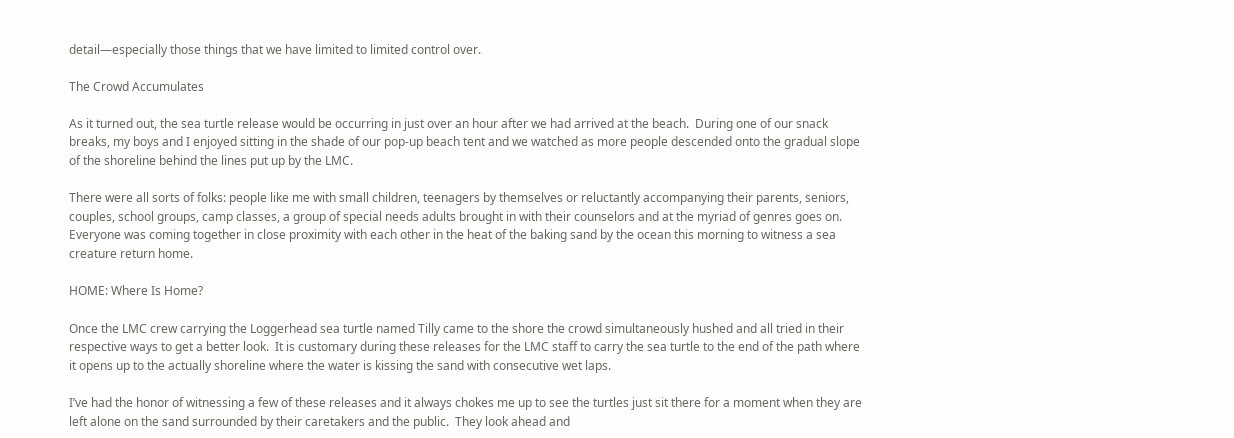detail—especially those things that we have limited to limited control over.

The Crowd Accumulates

As it turned out, the sea turtle release would be occurring in just over an hour after we had arrived at the beach.  During one of our snack breaks, my boys and I enjoyed sitting in the shade of our pop-up beach tent and we watched as more people descended onto the gradual slope of the shoreline behind the lines put up by the LMC.

There were all sorts of folks: people like me with small children, teenagers by themselves or reluctantly accompanying their parents, seniors, couples, school groups, camp classes, a group of special needs adults brought in with their counselors and at the myriad of genres goes on.   Everyone was coming together in close proximity with each other in the heat of the baking sand by the ocean this morning to witness a sea creature return home.

HOME: Where Is Home?

Once the LMC crew carrying the Loggerhead sea turtle named Tilly came to the shore the crowd simultaneously hushed and all tried in their respective ways to get a better look.  It is customary during these releases for the LMC staff to carry the sea turtle to the end of the path where it opens up to the actually shoreline where the water is kissing the sand with consecutive wet laps.

I’ve had the honor of witnessing a few of these releases and it always chokes me up to see the turtles just sit there for a moment when they are left alone on the sand surrounded by their caretakers and the public.  They look ahead and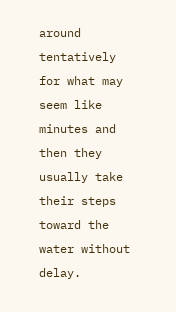around tentatively for what may seem like minutes and then they usually take their steps toward the water without delay.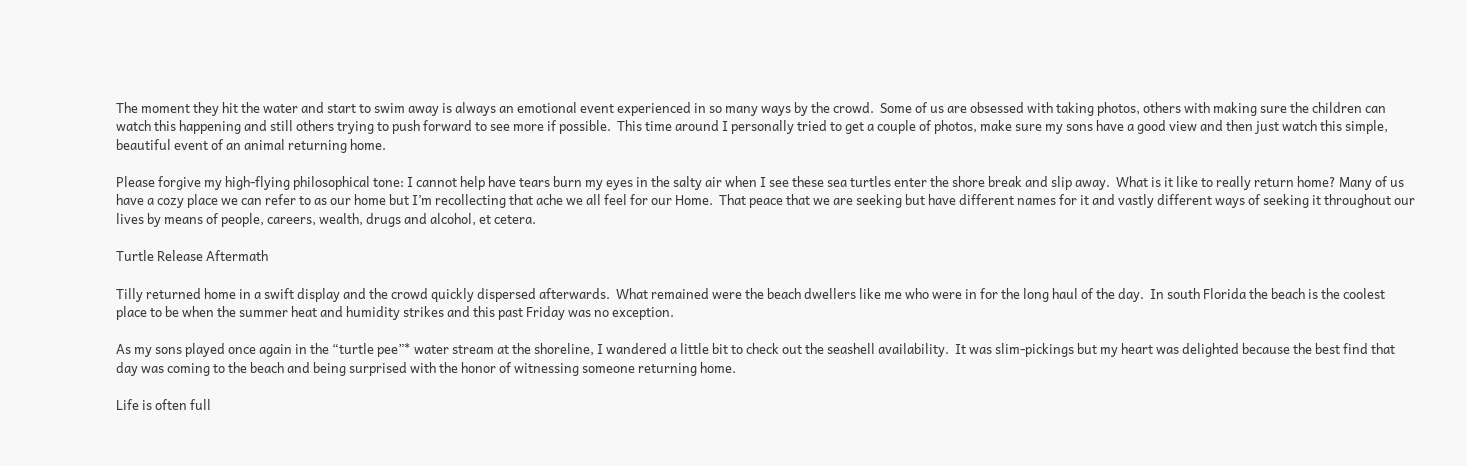The moment they hit the water and start to swim away is always an emotional event experienced in so many ways by the crowd.  Some of us are obsessed with taking photos, others with making sure the children can watch this happening and still others trying to push forward to see more if possible.  This time around I personally tried to get a couple of photos, make sure my sons have a good view and then just watch this simple, beautiful event of an animal returning home.

Please forgive my high-flying philosophical tone: I cannot help have tears burn my eyes in the salty air when I see these sea turtles enter the shore break and slip away.  What is it like to really return home? Many of us have a cozy place we can refer to as our home but I’m recollecting that ache we all feel for our Home.  That peace that we are seeking but have different names for it and vastly different ways of seeking it throughout our lives by means of people, careers, wealth, drugs and alcohol, et cetera.

Turtle Release Aftermath

Tilly returned home in a swift display and the crowd quickly dispersed afterwards.  What remained were the beach dwellers like me who were in for the long haul of the day.  In south Florida the beach is the coolest place to be when the summer heat and humidity strikes and this past Friday was no exception.

As my sons played once again in the “turtle pee”* water stream at the shoreline, I wandered a little bit to check out the seashell availability.  It was slim-pickings but my heart was delighted because the best find that day was coming to the beach and being surprised with the honor of witnessing someone returning home.

Life is often full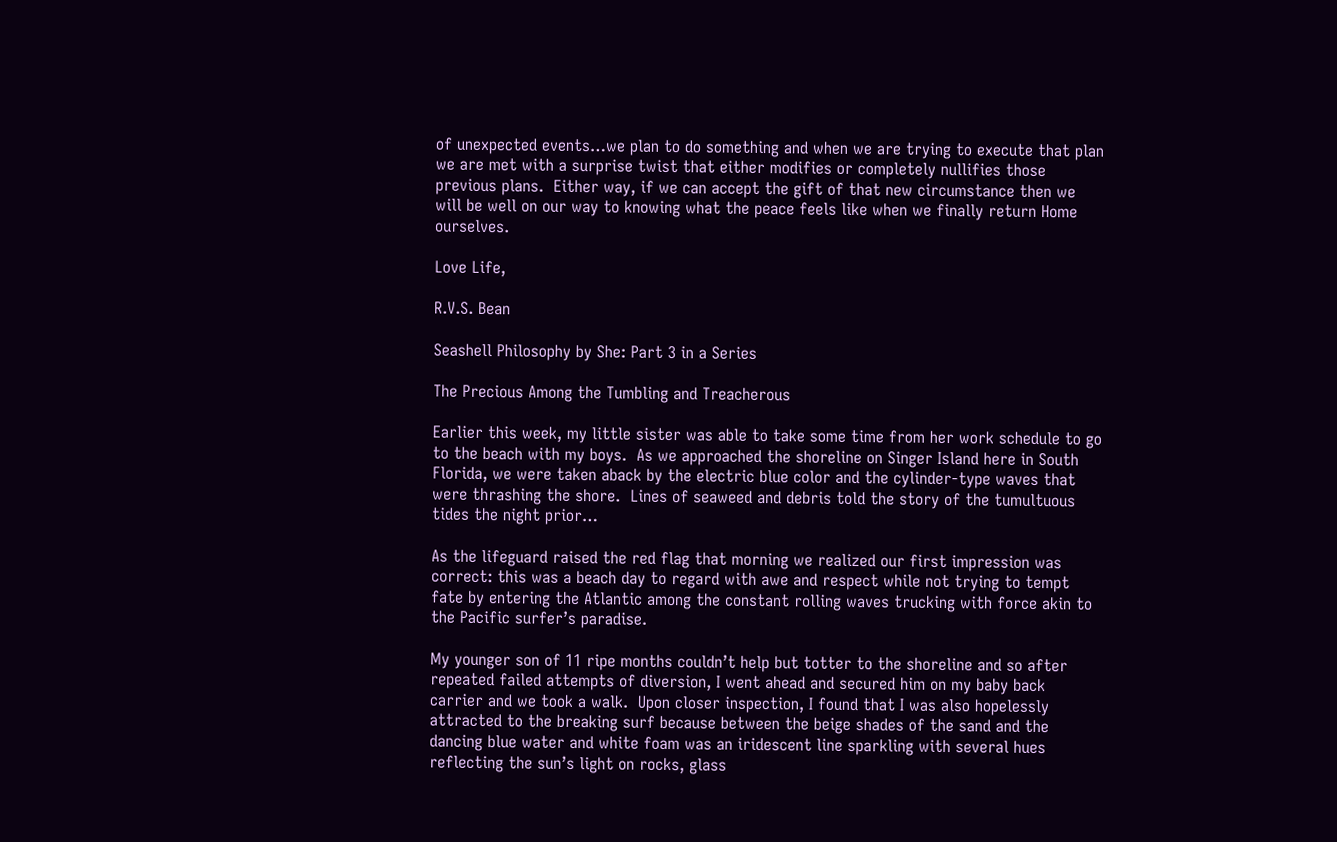of unexpected events…we plan to do something and when we are trying to execute that plan we are met with a surprise twist that either modifies or completely nullifies those previous plans.  Either way, if we can accept the gift of that new circumstance then we will be well on our way to knowing what the peace feels like when we finally return Home ourselves.

Love Life,

R.V.S. Bean

Seashell Philosophy by She: Part 3 in a Series

The Precious Among the Tumbling and Treacherous

Earlier this week, my little sister was able to take some time from her work schedule to go to the beach with my boys.  As we approached the shoreline on Singer Island here in South Florida, we were taken aback by the electric blue color and the cylinder-type waves that were thrashing the shore.  Lines of seaweed and debris told the story of the tumultuous tides the night prior…

As the lifeguard raised the red flag that morning we realized our first impression was correct: this was a beach day to regard with awe and respect while not trying to tempt fate by entering the Atlantic among the constant rolling waves trucking with force akin to the Pacific surfer’s paradise.

My younger son of 11 ripe months couldn’t help but totter to the shoreline and so after repeated failed attempts of diversion, I went ahead and secured him on my baby back carrier and we took a walk.  Upon closer inspection, I found that I was also hopelessly attracted to the breaking surf because between the beige shades of the sand and the dancing blue water and white foam was an iridescent line sparkling with several hues reflecting the sun’s light on rocks, glass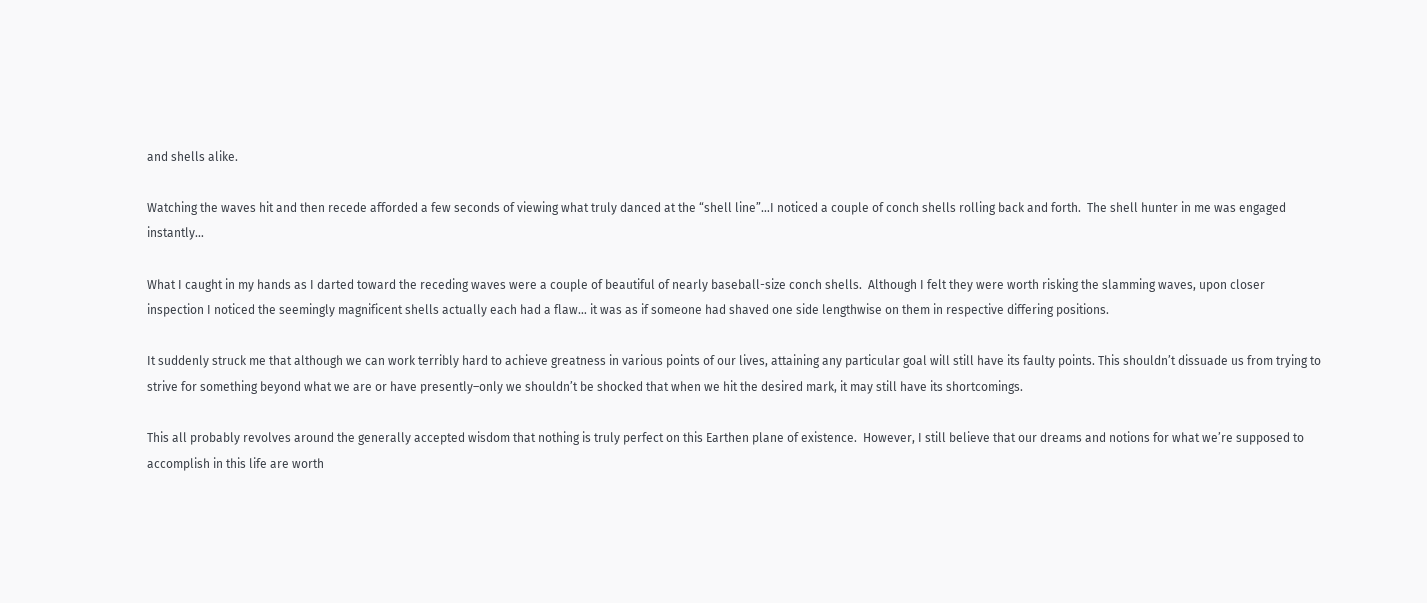and shells alike.

Watching the waves hit and then recede afforded a few seconds of viewing what truly danced at the “shell line”…I noticed a couple of conch shells rolling back and forth.  The shell hunter in me was engaged instantly…

What I caught in my hands as I darted toward the receding waves were a couple of beautiful of nearly baseball-size conch shells.  Although I felt they were worth risking the slamming waves, upon closer inspection I noticed the seemingly magnificent shells actually each had a flaw… it was as if someone had shaved one side lengthwise on them in respective differing positions.

It suddenly struck me that although we can work terribly hard to achieve greatness in various points of our lives, attaining any particular goal will still have its faulty points. This shouldn’t dissuade us from trying to strive for something beyond what we are or have presently–only we shouldn’t be shocked that when we hit the desired mark, it may still have its shortcomings.

This all probably revolves around the generally accepted wisdom that nothing is truly perfect on this Earthen plane of existence.  However, I still believe that our dreams and notions for what we’re supposed to accomplish in this life are worth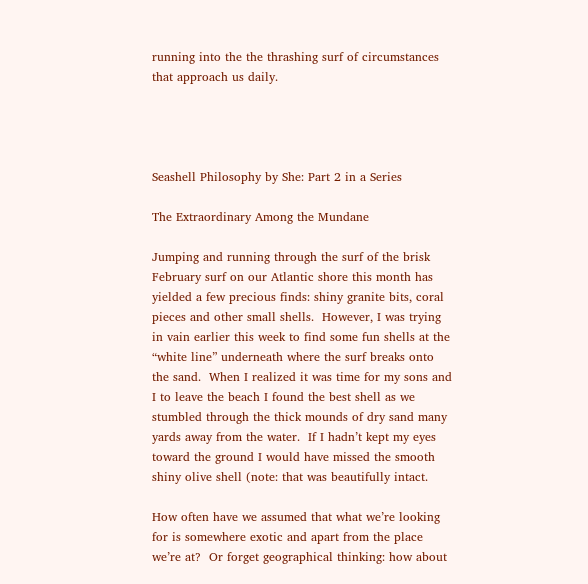running into the the thrashing surf of circumstances that approach us daily.




Seashell Philosophy by She: Part 2 in a Series

The Extraordinary Among the Mundane

Jumping and running through the surf of the brisk February surf on our Atlantic shore this month has yielded a few precious finds: shiny granite bits, coral pieces and other small shells.  However, I was trying in vain earlier this week to find some fun shells at the “white line” underneath where the surf breaks onto the sand.  When I realized it was time for my sons and I to leave the beach I found the best shell as we stumbled through the thick mounds of dry sand many yards away from the water.  If I hadn’t kept my eyes toward the ground I would have missed the smooth shiny olive shell (note: that was beautifully intact.

How often have we assumed that what we’re looking for is somewhere exotic and apart from the place we’re at?  Or forget geographical thinking: how about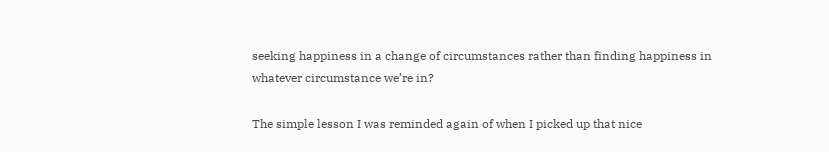seeking happiness in a change of circumstances rather than finding happiness in whatever circumstance we’re in?

The simple lesson I was reminded again of when I picked up that nice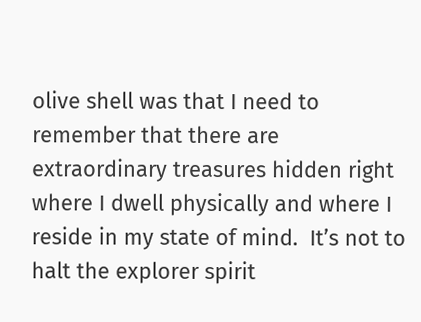olive shell was that I need to remember that there are extraordinary treasures hidden right where I dwell physically and where I reside in my state of mind.  It’s not to halt the explorer spirit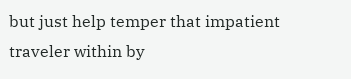but just help temper that impatient traveler within by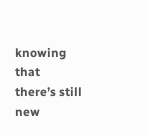knowing that there’s still new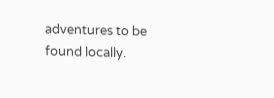adventures to be found locally.